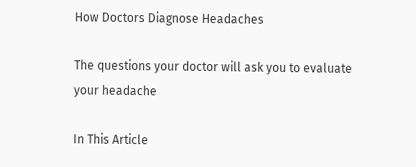How Doctors Diagnose Headaches

The questions your doctor will ask you to evaluate your headache

In This Article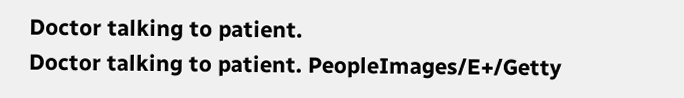Doctor talking to patient.
Doctor talking to patient. PeopleImages/E+/Getty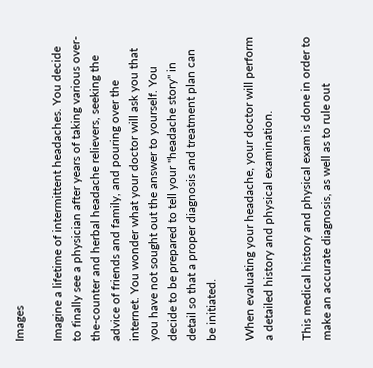Images

Imagine a lifetime of intermittent headaches. You decide to finally see a physician after years of taking various over-the-counter and herbal headache relievers, seeking the advice of friends and family, and pouring over the internet. You wonder what your doctor will ask you that you have not sought out the answer to yourself. You decide to be prepared to tell your "headache story" in detail so that a proper diagnosis and treatment plan can be initiated.

When evaluating your headache, your doctor will perform a detailed history and physical examination.

This medical history and physical exam is done in order to make an accurate diagnosis, as well as to rule out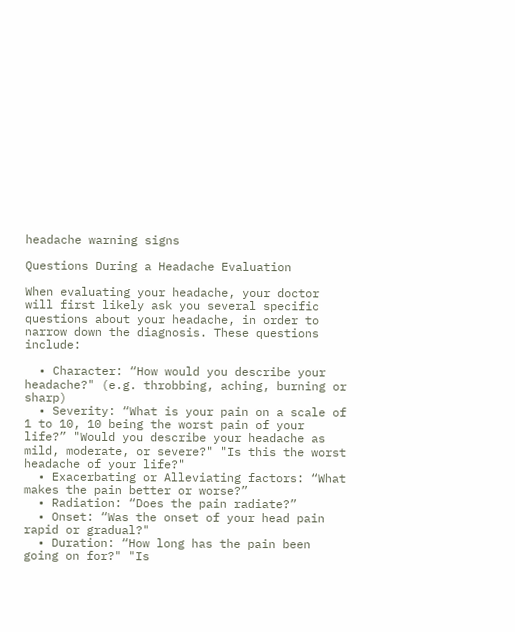headache warning signs

Questions During a Headache Evaluation

When evaluating your headache, your doctor will first likely ask you several specific questions about your headache, in order to narrow down the diagnosis. These questions include:

  • Character: “How would you describe your headache?" (e.g. throbbing, aching, burning or sharp)
  • Severity: “What is your pain on a scale of 1 to 10, 10 being the worst pain of your life?” "Would you describe your headache as mild, moderate, or severe?" "Is this the worst headache of your life?"
  • Exacerbating or Alleviating factors: “What makes the pain better or worse?”
  • Radiation: “Does the pain radiate?”
  • Onset: “Was the onset of your head pain rapid or gradual?"
  • Duration: “How long has the pain been going on for?" "Is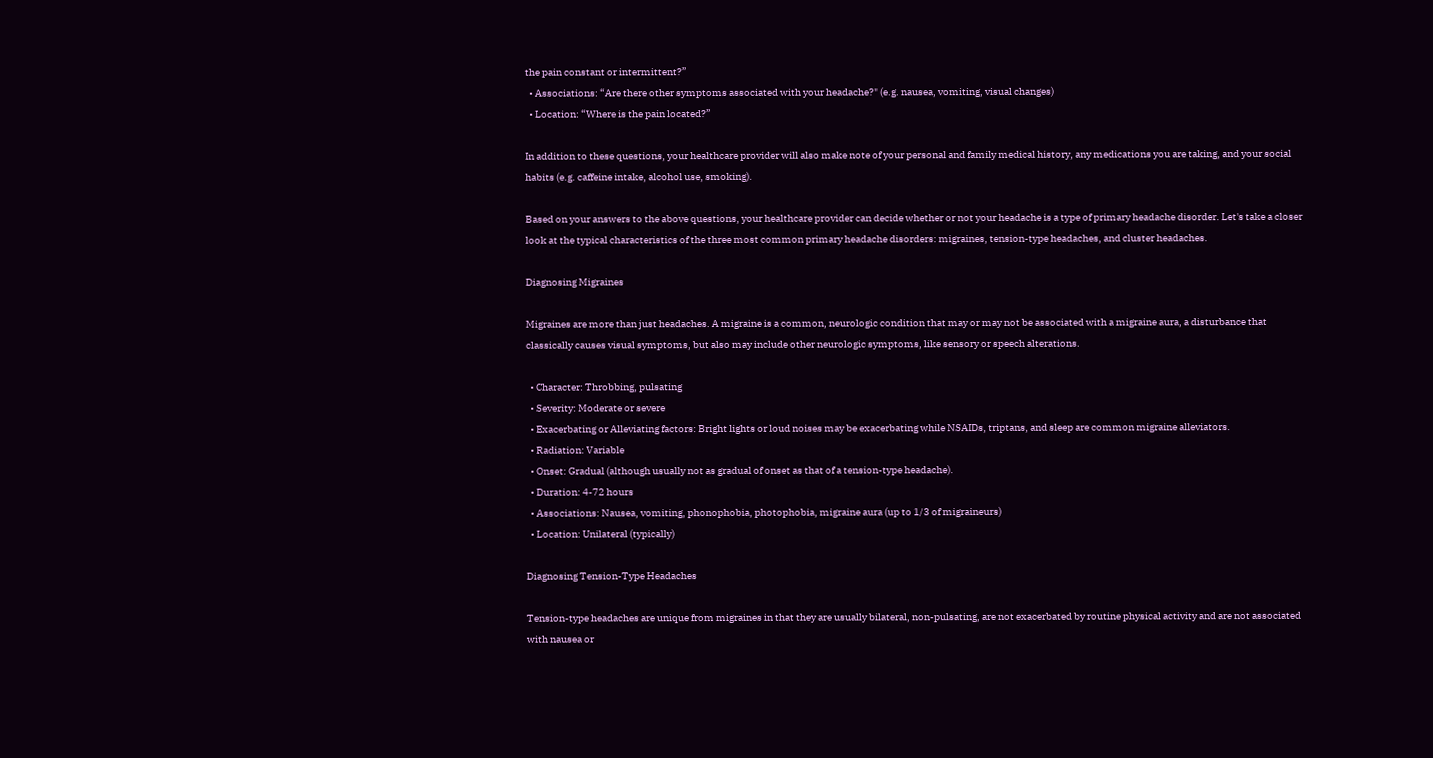the pain constant or intermittent?”
  • Associations: “Are there other symptoms associated with your headache?" (e.g. nausea, vomiting, visual changes)
  • Location: “Where is the pain located?”

In addition to these questions, your healthcare provider will also make note of your personal and family medical history, any medications you are taking, and your social habits (e.g. caffeine intake, alcohol use, smoking).

Based on your answers to the above questions, your healthcare provider can decide whether or not your headache is a type of primary headache disorder. Let's take a closer look at the typical characteristics of the three most common primary headache disorders: migraines, tension-type headaches, and cluster headaches.

Diagnosing Migraines

Migraines are more than just headaches. A migraine is a common, neurologic condition that may or may not be associated with a migraine aura, a disturbance that classically causes visual symptoms, but also may include other neurologic symptoms, like sensory or speech alterations.

  • Character: Throbbing, pulsating
  • Severity: Moderate or severe
  • Exacerbating or Alleviating factors: Bright lights or loud noises may be exacerbating while NSAIDs, triptans, and sleep are common migraine alleviators.
  • Radiation: Variable
  • Onset: Gradual (although usually not as gradual of onset as that of a tension-type headache).
  • Duration: 4-72 hours
  • Associations: Nausea, vomiting, phonophobia, photophobia, migraine aura (up to 1/3 of migraineurs)
  • Location: Unilateral (typically)

Diagnosing Tension-Type Headaches

Tension-type headaches are unique from migraines in that they are usually bilateral, non-pulsating, are not exacerbated by routine physical activity and are not associated with nausea or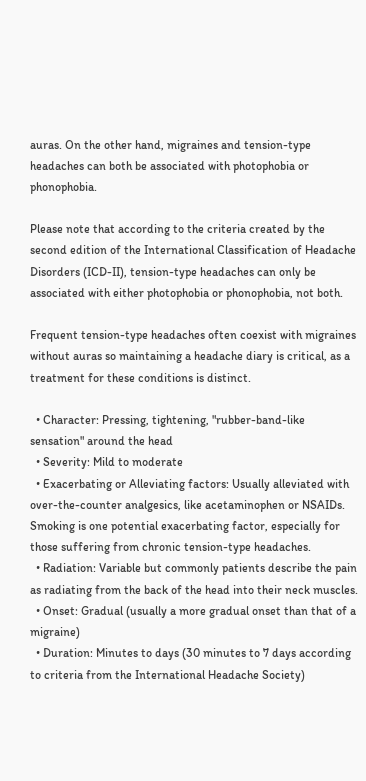auras. On the other hand, migraines and tension-type headaches can both be associated with photophobia or phonophobia.

Please note that according to the criteria created by the second edition of the International Classification of Headache Disorders (ICD-II), tension-type headaches can only be associated with either photophobia or phonophobia, not both.

Frequent tension-type headaches often coexist with migraines without auras so maintaining a headache diary is critical, as a treatment for these conditions is distinct.

  • Character: Pressing, tightening, "rubber-band-like sensation" around the head
  • Severity: Mild to moderate
  • Exacerbating or Alleviating factors: Usually alleviated with over-the-counter analgesics, like acetaminophen or NSAIDs. Smoking is one potential exacerbating factor, especially for those suffering from chronic tension-type headaches.
  • Radiation: Variable but commonly patients describe the pain as radiating from the back of the head into their neck muscles.
  • Onset: Gradual (usually a more gradual onset than that of a migraine)
  • Duration: Minutes to days (30 minutes to 7 days according to criteria from the International Headache Society)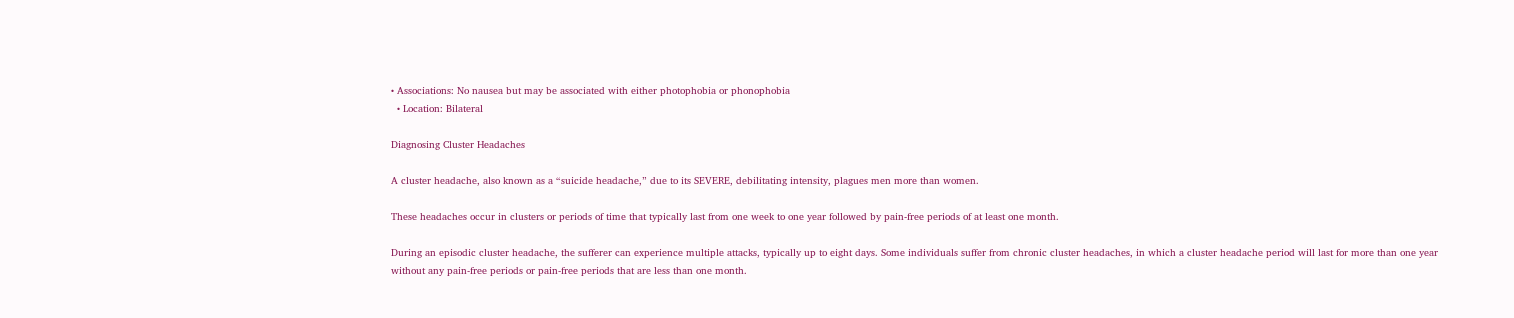• Associations: No nausea but may be associated with either photophobia or phonophobia
  • Location: Bilateral

Diagnosing Cluster Headaches

A cluster headache, also known as a “suicide headache,” due to its SEVERE, debilitating intensity, plagues men more than women.

These headaches occur in clusters or periods of time that typically last from one week to one year followed by pain-free periods of at least one month.

During an episodic cluster headache, the sufferer can experience multiple attacks, typically up to eight days. Some individuals suffer from chronic cluster headaches, in which a cluster headache period will last for more than one year without any pain-free periods or pain-free periods that are less than one month.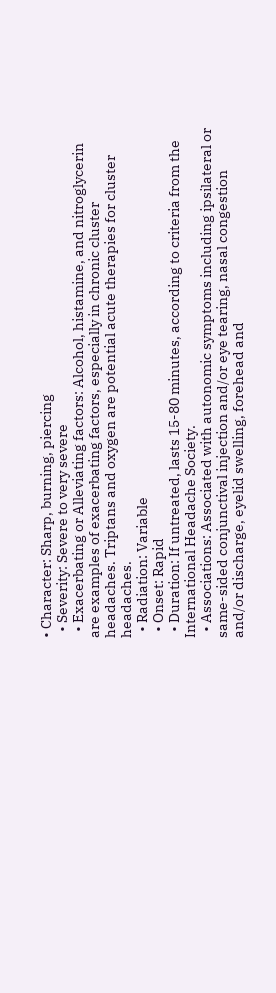• Character: Sharp, burning, piercing
  • Severity: Severe to very severe
  • Exacerbating or Alleviating factors: Alcohol, histamine, and nitroglycerin are examples of exacerbating factors, especially in chronic cluster headaches. Triptans and oxygen are potential acute therapies for cluster headaches.
  • Radiation: Variable
  • Onset: Rapid
  • Duration: If untreated, lasts 15-80 minutes, according to criteria from the International Headache Society.
  • Associations: Associated with autonomic symptoms including ipsilateral or same-sided conjunctival injection and/or eye tearing, nasal congestion and/or discharge, eyelid swelling, forehead and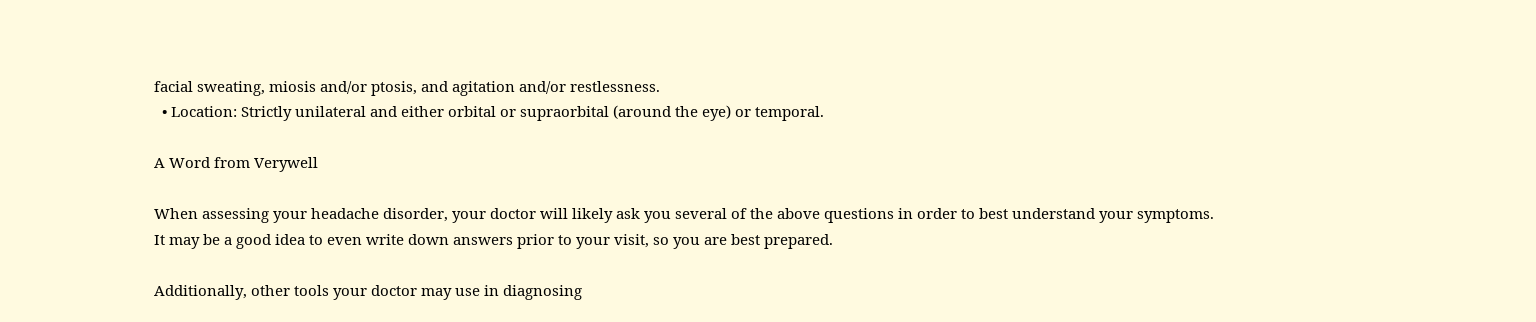facial sweating, miosis and/or ptosis, and agitation and/or restlessness.
  • Location: Strictly unilateral and either orbital or supraorbital (around the eye) or temporal.

A Word from Verywell

When assessing your headache disorder, your doctor will likely ask you several of the above questions in order to best understand your symptoms. It may be a good idea to even write down answers prior to your visit, so you are best prepared.

Additionally, other tools your doctor may use in diagnosing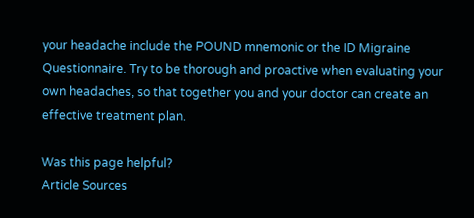your headache include the POUND mnemonic or the ID Migraine Questionnaire. Try to be thorough and proactive when evaluating your own headaches, so that together you and your doctor can create an effective treatment plan.

Was this page helpful?
Article Sources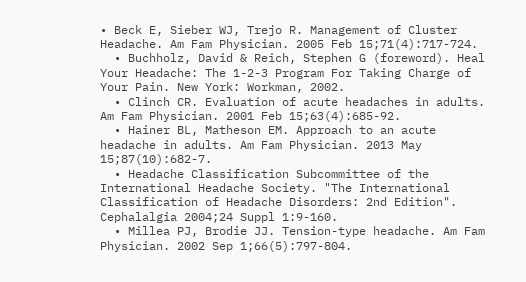• Beck E, Sieber WJ, Trejo R. Management of Cluster Headache. Am Fam Physician. 2005 Feb 15;71(4):717-724.
  • Buchholz, David & Reich, Stephen G (foreword). Heal Your Headache: The 1-2-3 Program For Taking Charge of Your Pain. New York: Workman, 2002.
  • Clinch CR. Evaluation of acute headaches in adults. Am Fam Physician. 2001 Feb 15;63(4):685-92.
  • Hainer BL, Matheson EM. Approach to an acute headache in adults. Am Fam Physician. 2013 May 15;87(10):682-7.
  • Headache Classification Subcommittee of the International Headache Society. "The International Classification of Headache Disorders: 2nd Edition". Cephalalgia 2004;24 Suppl 1:9-160.
  • Millea PJ, Brodie JJ. Tension-type headache. Am Fam Physician. 2002 Sep 1;66(5):797-804.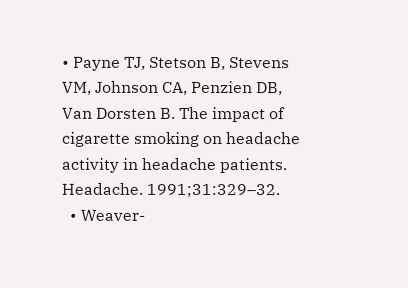• Payne TJ, Stetson B, Stevens VM, Johnson CA, Penzien DB, Van Dorsten B. The impact of cigarette smoking on headache activity in headache patients. Headache. 1991;31:329–32.
  • Weaver-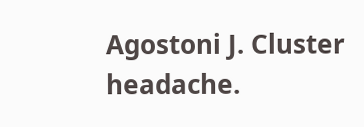Agostoni J. Cluster headache.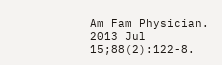Am Fam Physician. 2013 Jul 15;88(2):122-8.